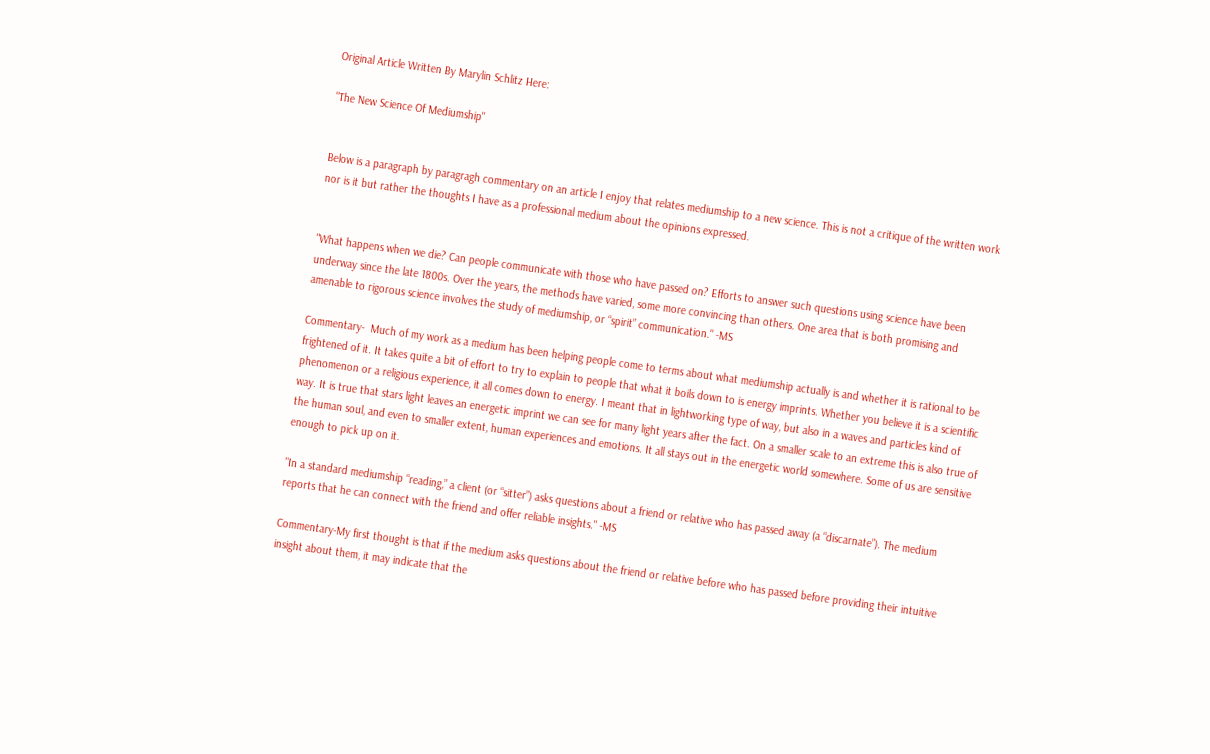Original Article Written By Marylin Schlitz Here:

"The New Science Of Mediumship"


Below is a paragraph by paragragh commentary on an article I enjoy that relates mediumship to a new science. This is not a critique of the written work nor is it but rather the thoughts I have as a professional medium about the opinions expressed.


"What happens when we die? Can people communicate with those who have passed on? Efforts to answer such questions using science have been underway since the late 1800s. Over the years, the methods have varied, some more convincing than others. One area that is both promising and amenable to rigorous science involves the study of mediumship, or “spirit” communication." -MS

Commentary-  Much of my work as a medium has been helping people come to terms about what mediumship actually is and whether it is rational to be frightened of it. It takes quite a bit of effort to try to explain to people that what it boils down to is energy imprints. Whether you believe it is a scientific phenomenon or a religious experience, it all comes down to energy. I meant that in lightworking type of way, but also in a waves and particles kind of way. It is true that stars light leaves an energetic imprint we can see for many light years after the fact. On a smaller scale to an extreme this is also true of the human soul, and even to smaller extent, human experiences and emotions. It all stays out in the energetic world somewhere. Some of us are sensitive enough to pick up on it.

"In a standard mediumship “reading,” a client (or “sitter”) asks questions about a friend or relative who has passed away (a “discarnate”). The medium reports that he can connect with the friend and offer reliable insights." -MS

Commentary-My first thought is that if the medium asks questions about the friend or relative before who has passed before providing their intuitive insight about them, it may indicate that the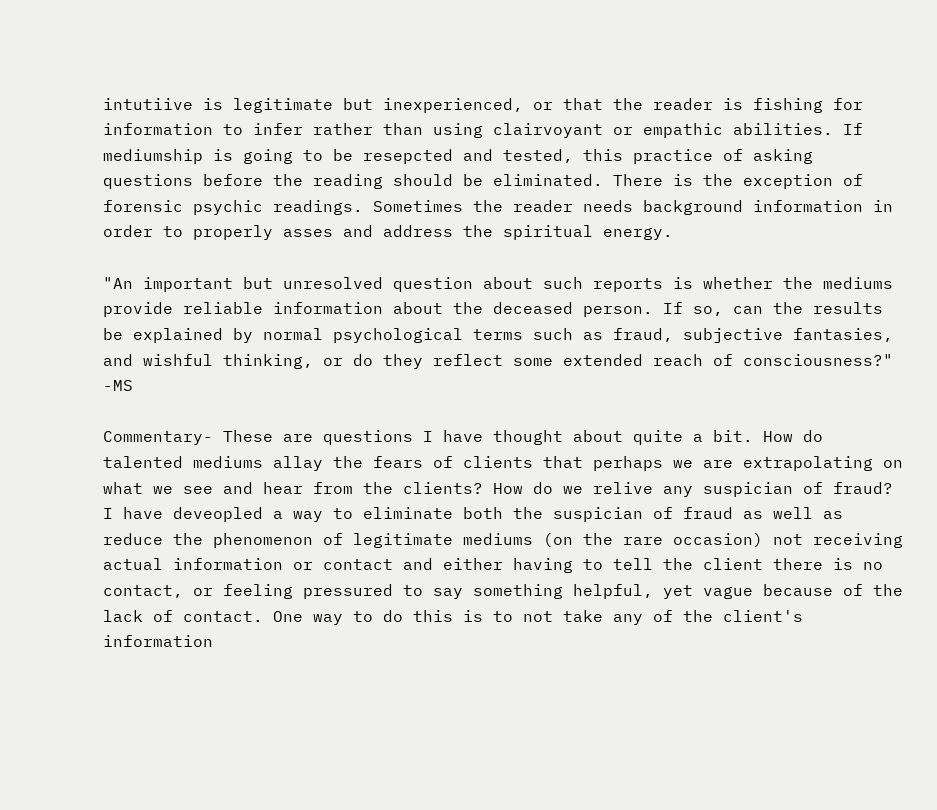intutiive is legitimate but inexperienced, or that the reader is fishing for information to infer rather than using clairvoyant or empathic abilities. If mediumship is going to be resepcted and tested, this practice of asking questions before the reading should be eliminated. There is the exception of forensic psychic readings. Sometimes the reader needs background information in order to properly asses and address the spiritual energy.

"An important but unresolved question about such reports is whether the mediums provide reliable information about the deceased person. If so, can the results be explained by normal psychological terms such as fraud, subjective fantasies, and wishful thinking, or do they reflect some extended reach of consciousness?" -MS

Commentary- These are questions I have thought about quite a bit. How do talented mediums allay the fears of clients that perhaps we are extrapolating on what we see and hear from the clients? How do we relive any suspician of fraud? I have deveopled a way to eliminate both the suspician of fraud as well as reduce the phenomenon of legitimate mediums (on the rare occasion) not receiving actual information or contact and either having to tell the client there is no contact, or feeling pressured to say something helpful, yet vague because of the lack of contact. One way to do this is to not take any of the client's information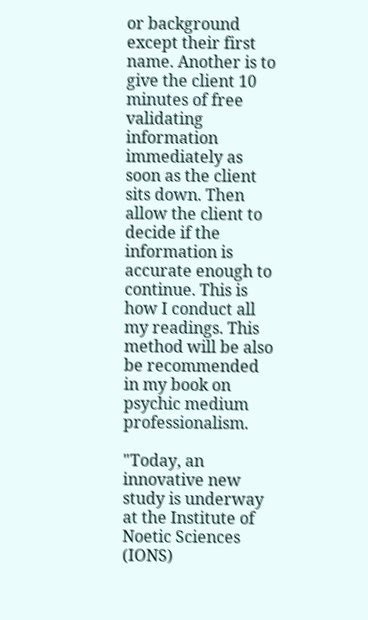or background except their first name. Another is to give the client 10 minutes of free validating information immediately as soon as the client sits down. Then allow the client to decide if the information is accurate enough to continue. This is how I conduct all my readings. This method will be also be recommended in my book on psychic medium professionalism.

"Today, an innovative new study is underway at the Institute of Noetic Sciences (IONS)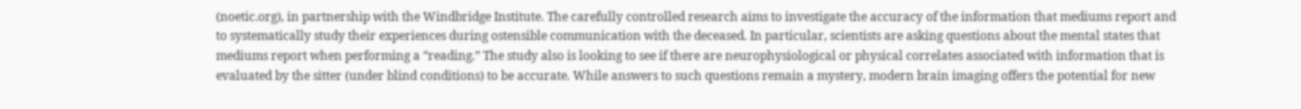(noetic.org), in partnership with the Windbridge Institute. The carefully controlled research aims to investigate the accuracy of the information that mediums report and to systematically study their experiences during ostensible communication with the deceased. In particular, scientists are asking questions about the mental states that mediums report when performing a “reading.” The study also is looking to see if there are neurophysiological or physical correlates associated with information that is evaluated by the sitter (under blind conditions) to be accurate. While answers to such questions remain a mystery, modern brain imaging offers the potential for new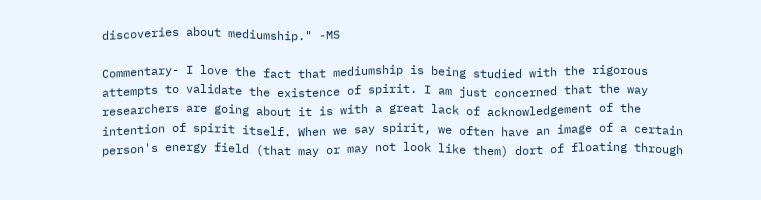discoveries about mediumship." -MS

Commentary- I love the fact that mediumship is being studied with the rigorous attempts to validate the existence of spirit. I am just concerned that the way researchers are going about it is with a great lack of acknowledgement of the intention of spirit itself. When we say spirit, we often have an image of a certain person's energy field (that may or may not look like them) dort of floating through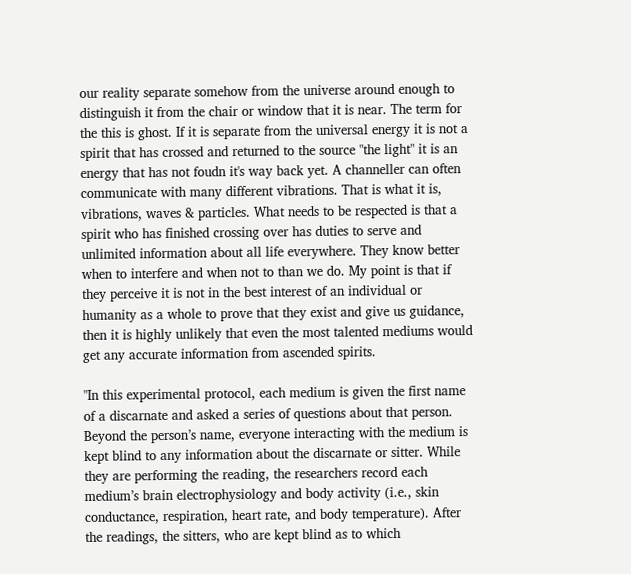our reality separate somehow from the universe around enough to distinguish it from the chair or window that it is near. The term for the this is ghost. If it is separate from the universal energy it is not a spirit that has crossed and returned to the source "the light" it is an energy that has not foudn it's way back yet. A channeller can often communicate with many different vibrations. That is what it is, vibrations, waves & particles. What needs to be respected is that a spirit who has finished crossing over has duties to serve and unlimited information about all life everywhere. They know better when to interfere and when not to than we do. My point is that if they perceive it is not in the best interest of an individual or humanity as a whole to prove that they exist and give us guidance, then it is highly unlikely that even the most talented mediums would get any accurate information from ascended spirits.

"In this experimental protocol, each medium is given the first name of a discarnate and asked a series of questions about that person. Beyond the person’s name, everyone interacting with the medium is kept blind to any information about the discarnate or sitter. While they are performing the reading, the researchers record each medium’s brain electrophysiology and body activity (i.e., skin conductance, respiration, heart rate, and body temperature). After the readings, the sitters, who are kept blind as to which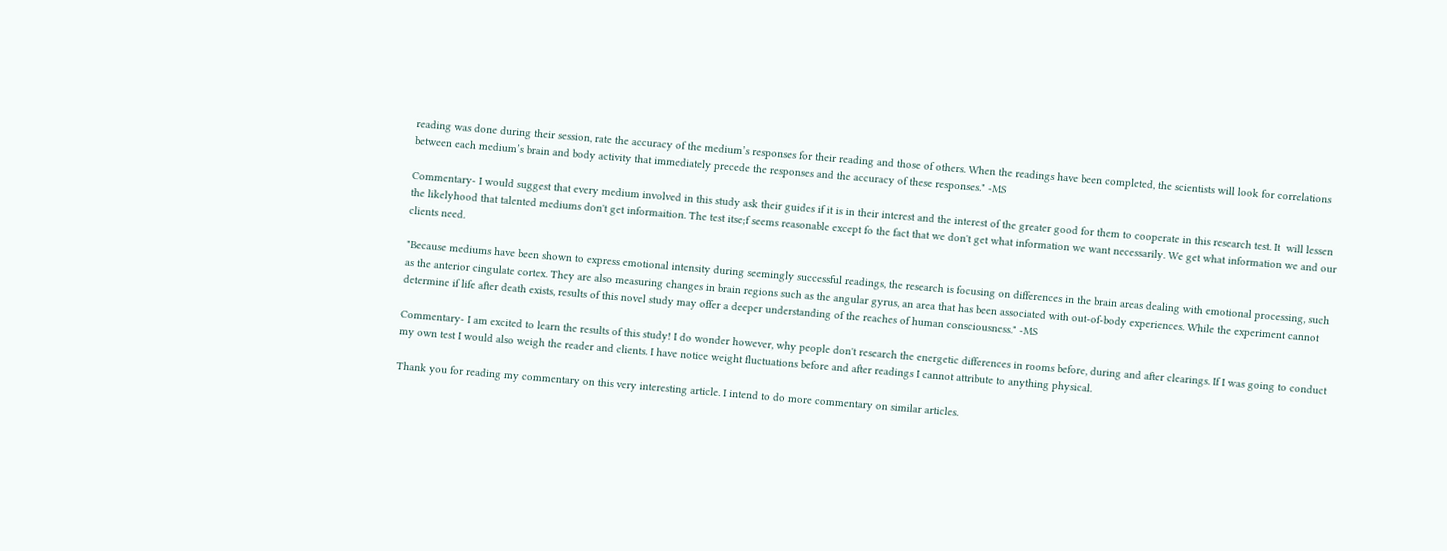reading was done during their session, rate the accuracy of the medium’s responses for their reading and those of others. When the readings have been completed, the scientists will look for correlations between each medium’s brain and body activity that immediately precede the responses and the accuracy of these responses." -MS

Commentary- I would suggest that every medium involved in this study ask their guides if it is in their interest and the interest of the greater good for them to cooperate in this research test. It  will lessen the likelyhood that talented mediums don't get informaition. The test itse;f seems reasonable except fo the fact that we don't get what information we want necessarily. We get what information we and our clients need.

"Because mediums have been shown to express emotional intensity during seemingly successful readings, the research is focusing on differences in the brain areas dealing with emotional processing, such as the anterior cingulate cortex. They are also measuring changes in brain regions such as the angular gyrus, an area that has been associated with out-of-body experiences. While the experiment cannot determine if life after death exists, results of this novel study may offer a deeper understanding of the reaches of human consciousness." -MS

Commentary- I am excited to learn the results of this study! I do wonder however, why people don't research the energetic differences in rooms before, during and after clearings. If I was going to conduct my own test I would also weigh the reader and clients. I have notice weight fluctuations before and after readings I cannot attribute to anything physical.

Thank you for reading my commentary on this very interesting article. I intend to do more commentary on similar articles.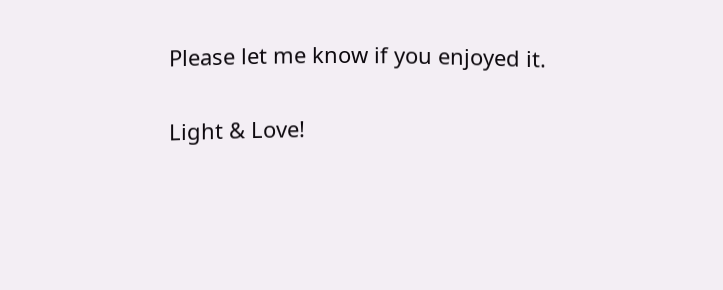Please let me know if you enjoyed it.

Light & Love!